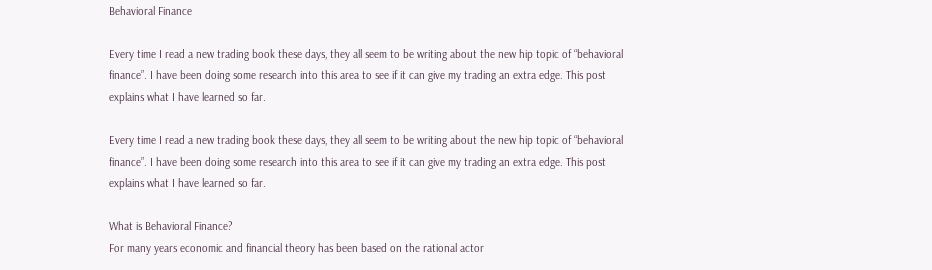Behavioral Finance

Every time I read a new trading book these days, they all seem to be writing about the new hip topic of “behavioral finance”. I have been doing some research into this area to see if it can give my trading an extra edge. This post explains what I have learned so far.

Every time I read a new trading book these days, they all seem to be writing about the new hip topic of “behavioral finance”. I have been doing some research into this area to see if it can give my trading an extra edge. This post explains what I have learned so far.

What is Behavioral Finance?
For many years economic and financial theory has been based on the rational actor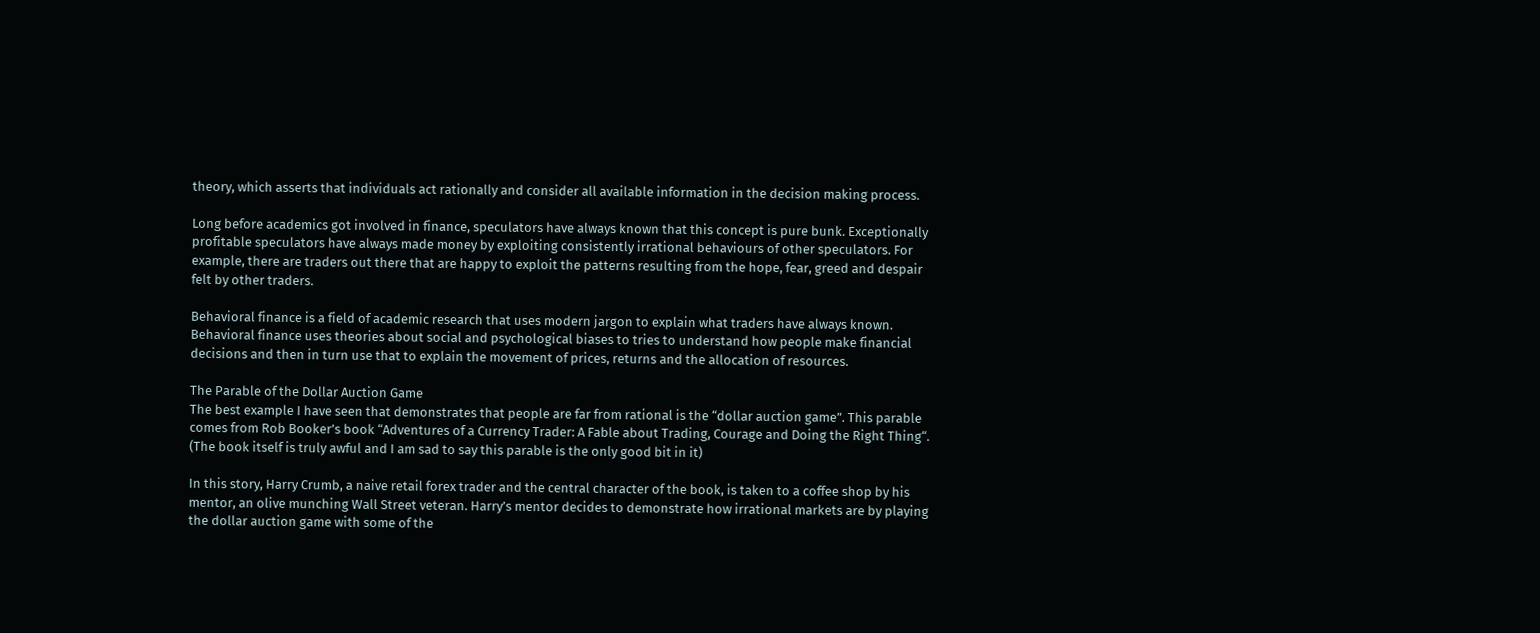theory, which asserts that individuals act rationally and consider all available information in the decision making process.

Long before academics got involved in finance, speculators have always known that this concept is pure bunk. Exceptionally profitable speculators have always made money by exploiting consistently irrational behaviours of other speculators. For example, there are traders out there that are happy to exploit the patterns resulting from the hope, fear, greed and despair felt by other traders.

Behavioral finance is a field of academic research that uses modern jargon to explain what traders have always known. Behavioral finance uses theories about social and psychological biases to tries to understand how people make financial decisions and then in turn use that to explain the movement of prices, returns and the allocation of resources.

The Parable of the Dollar Auction Game
The best example I have seen that demonstrates that people are far from rational is the “dollar auction game”. This parable comes from Rob Booker’s book “Adventures of a Currency Trader: A Fable about Trading, Courage and Doing the Right Thing“. (The book itself is truly awful and I am sad to say this parable is the only good bit in it)

In this story, Harry Crumb, a naive retail forex trader and the central character of the book, is taken to a coffee shop by his mentor, an olive munching Wall Street veteran. Harry’s mentor decides to demonstrate how irrational markets are by playing the dollar auction game with some of the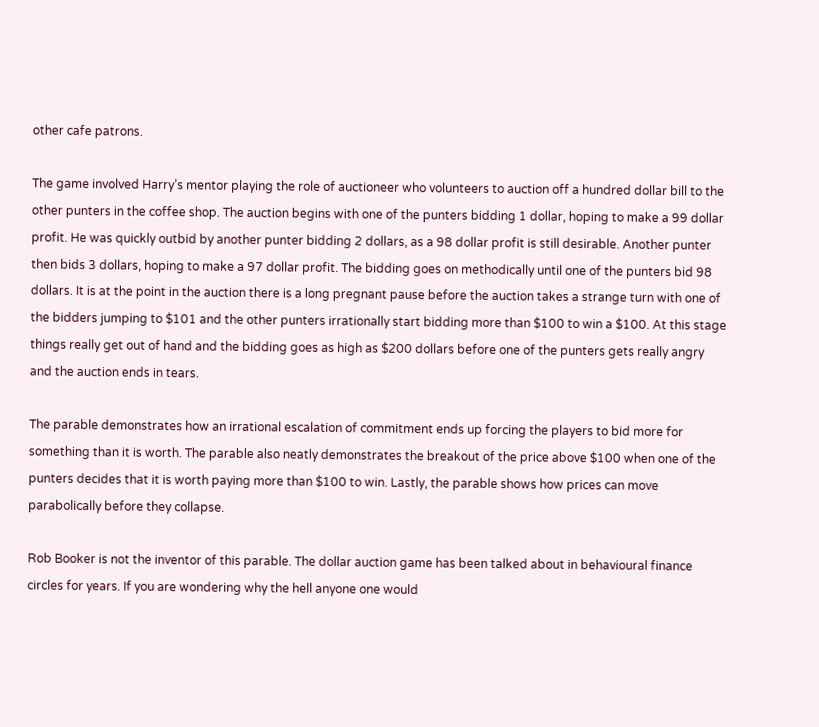other cafe patrons.

The game involved Harry’s mentor playing the role of auctioneer who volunteers to auction off a hundred dollar bill to the other punters in the coffee shop. The auction begins with one of the punters bidding 1 dollar, hoping to make a 99 dollar profit. He was quickly outbid by another punter bidding 2 dollars, as a 98 dollar profit is still desirable. Another punter then bids 3 dollars, hoping to make a 97 dollar profit. The bidding goes on methodically until one of the punters bid 98 dollars. It is at the point in the auction there is a long pregnant pause before the auction takes a strange turn with one of the bidders jumping to $101 and the other punters irrationally start bidding more than $100 to win a $100. At this stage things really get out of hand and the bidding goes as high as $200 dollars before one of the punters gets really angry and the auction ends in tears.

The parable demonstrates how an irrational escalation of commitment ends up forcing the players to bid more for something than it is worth. The parable also neatly demonstrates the breakout of the price above $100 when one of the punters decides that it is worth paying more than $100 to win. Lastly, the parable shows how prices can move parabolically before they collapse.

Rob Booker is not the inventor of this parable. The dollar auction game has been talked about in behavioural finance circles for years. If you are wondering why the hell anyone one would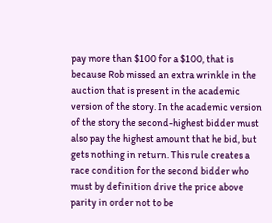pay more than $100 for a $100, that is because Rob missed an extra wrinkle in the auction that is present in the academic version of the story. In the academic version of the story the second-highest bidder must also pay the highest amount that he bid, but gets nothing in return. This rule creates a race condition for the second bidder who must by definition drive the price above parity in order not to be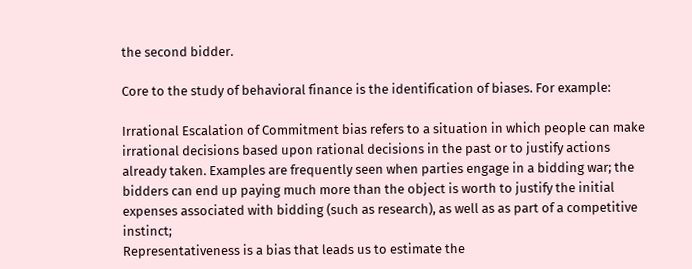the second bidder.

Core to the study of behavioral finance is the identification of biases. For example:

Irrational Escalation of Commitment bias refers to a situation in which people can make irrational decisions based upon rational decisions in the past or to justify actions already taken. Examples are frequently seen when parties engage in a bidding war; the bidders can end up paying much more than the object is worth to justify the initial expenses associated with bidding (such as research), as well as as part of a competitive instinct;
Representativeness is a bias that leads us to estimate the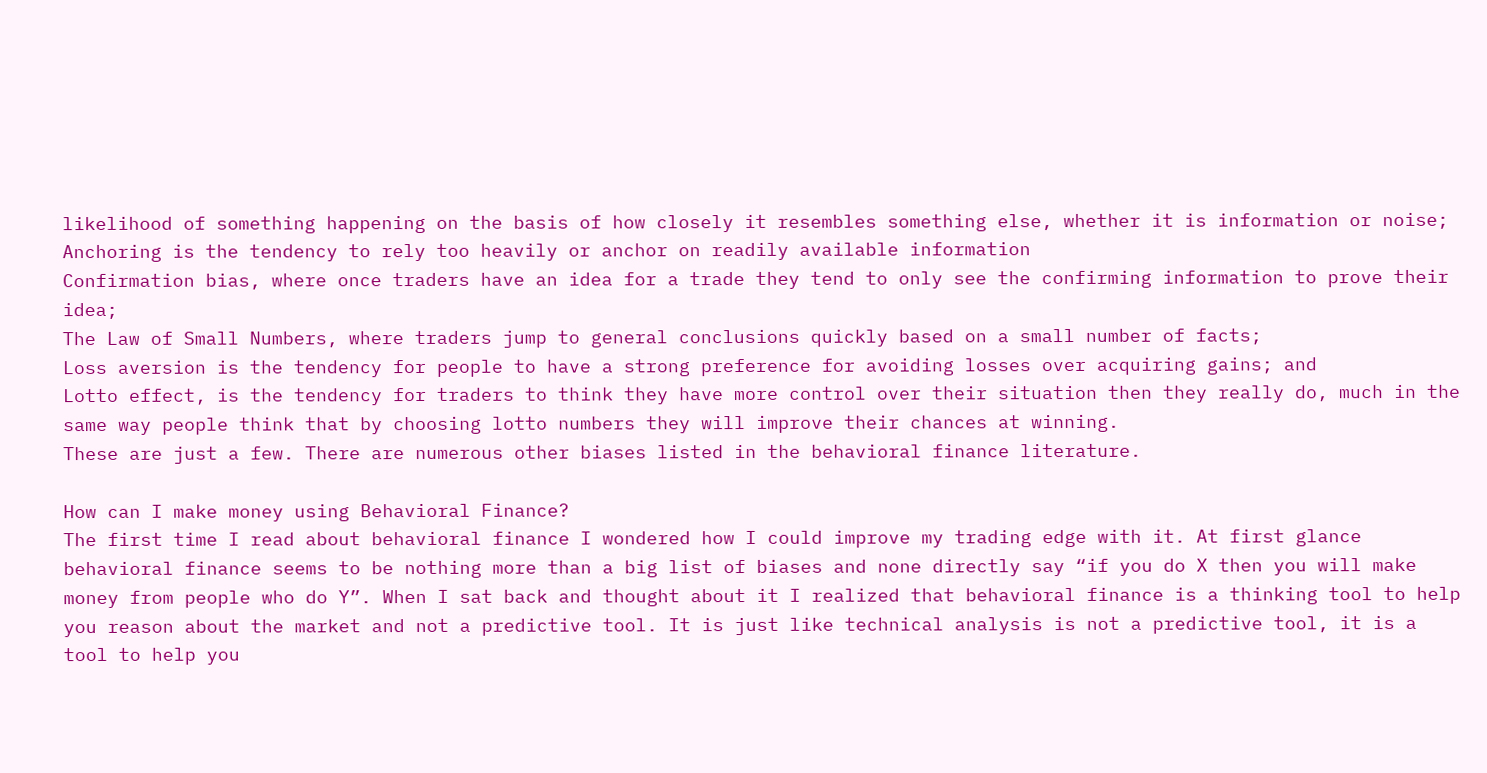likelihood of something happening on the basis of how closely it resembles something else, whether it is information or noise;
Anchoring is the tendency to rely too heavily or anchor on readily available information
Confirmation bias, where once traders have an idea for a trade they tend to only see the confirming information to prove their idea;
The Law of Small Numbers, where traders jump to general conclusions quickly based on a small number of facts;
Loss aversion is the tendency for people to have a strong preference for avoiding losses over acquiring gains; and
Lotto effect, is the tendency for traders to think they have more control over their situation then they really do, much in the same way people think that by choosing lotto numbers they will improve their chances at winning.
These are just a few. There are numerous other biases listed in the behavioral finance literature.

How can I make money using Behavioral Finance?
The first time I read about behavioral finance I wondered how I could improve my trading edge with it. At first glance behavioral finance seems to be nothing more than a big list of biases and none directly say “if you do X then you will make money from people who do Y”. When I sat back and thought about it I realized that behavioral finance is a thinking tool to help you reason about the market and not a predictive tool. It is just like technical analysis is not a predictive tool, it is a tool to help you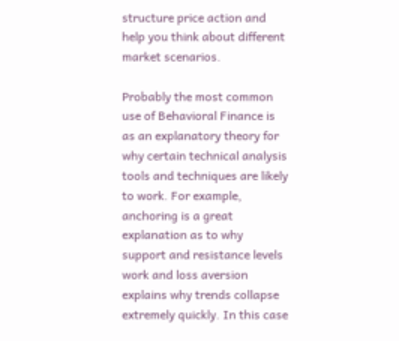structure price action and help you think about different market scenarios.

Probably the most common use of Behavioral Finance is as an explanatory theory for why certain technical analysis tools and techniques are likely to work. For example, anchoring is a great explanation as to why support and resistance levels work and loss aversion explains why trends collapse extremely quickly. In this case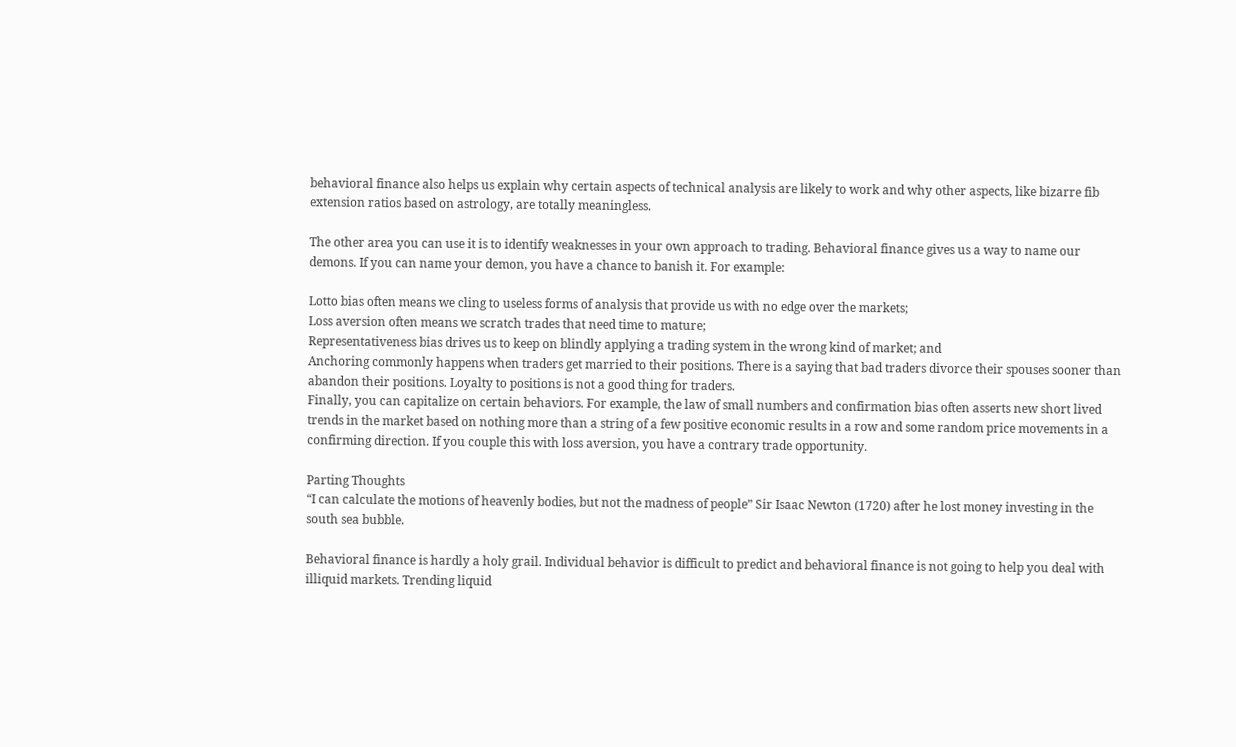behavioral finance also helps us explain why certain aspects of technical analysis are likely to work and why other aspects, like bizarre fib extension ratios based on astrology, are totally meaningless.

The other area you can use it is to identify weaknesses in your own approach to trading. Behavioral finance gives us a way to name our demons. If you can name your demon, you have a chance to banish it. For example:

Lotto bias often means we cling to useless forms of analysis that provide us with no edge over the markets;
Loss aversion often means we scratch trades that need time to mature;
Representativeness bias drives us to keep on blindly applying a trading system in the wrong kind of market; and
Anchoring commonly happens when traders get married to their positions. There is a saying that bad traders divorce their spouses sooner than abandon their positions. Loyalty to positions is not a good thing for traders.
Finally, you can capitalize on certain behaviors. For example, the law of small numbers and confirmation bias often asserts new short lived trends in the market based on nothing more than a string of a few positive economic results in a row and some random price movements in a confirming direction. If you couple this with loss aversion, you have a contrary trade opportunity.

Parting Thoughts
“I can calculate the motions of heavenly bodies, but not the madness of people” Sir Isaac Newton (1720) after he lost money investing in the south sea bubble.

Behavioral finance is hardly a holy grail. Individual behavior is difficult to predict and behavioral finance is not going to help you deal with illiquid markets. Trending liquid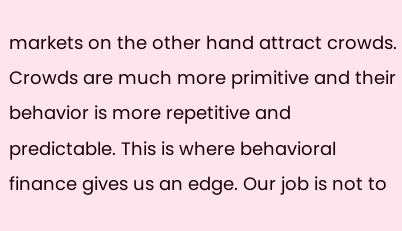markets on the other hand attract crowds. Crowds are much more primitive and their behavior is more repetitive and predictable. This is where behavioral finance gives us an edge. Our job is not to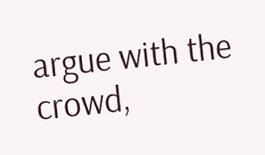argue with the crowd,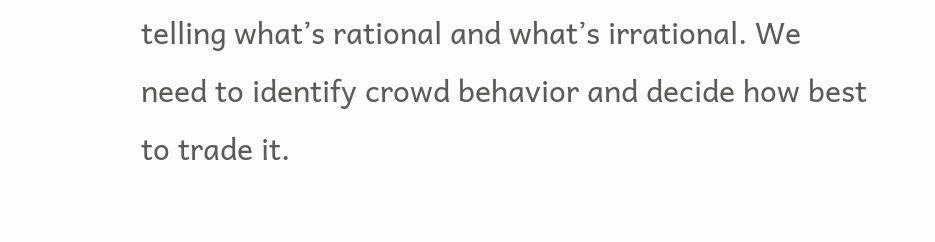telling what’s rational and what’s irrational. We need to identify crowd behavior and decide how best to trade it.